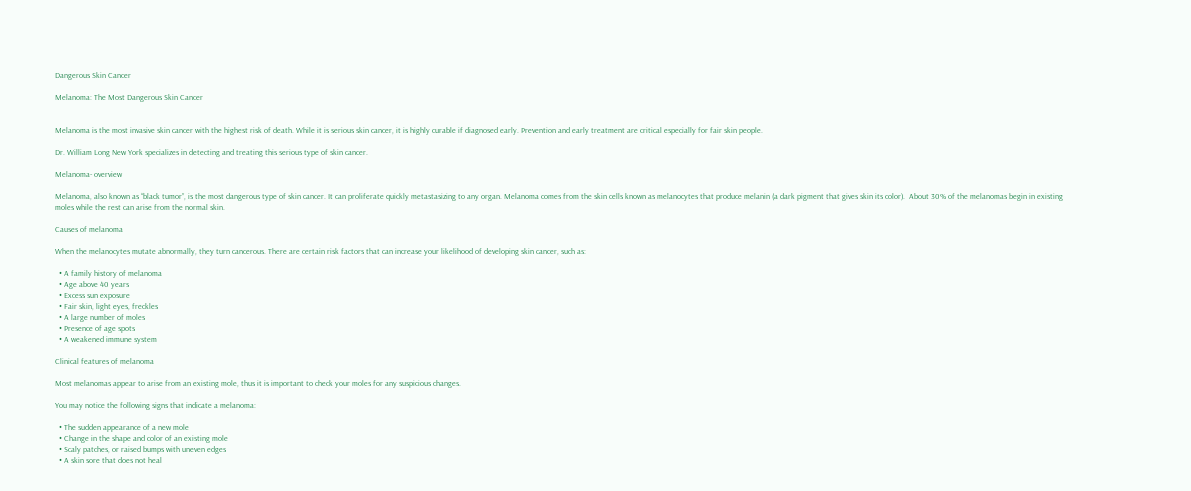Dangerous Skin Cancer

Melanoma: The Most Dangerous Skin Cancer


Melanoma is the most invasive skin cancer with the highest risk of death. While it is serious skin cancer, it is highly curable if diagnosed early. Prevention and early treatment are critical especially for fair skin people.

Dr. William Long New York specializes in detecting and treating this serious type of skin cancer.

Melanoma- overview

Melanoma, also known as “black tumor”, is the most dangerous type of skin cancer. It can proliferate quickly metastasizing to any organ. Melanoma comes from the skin cells known as melanocytes that produce melanin (a dark pigment that gives skin its color).  About 30% of the melanomas begin in existing moles while the rest can arise from the normal skin.

Causes of melanoma

When the melanocytes mutate abnormally, they turn cancerous. There are certain risk factors that can increase your likelihood of developing skin cancer, such as:

  • A family history of melanoma
  • Age above 40 years
  • Excess sun exposure
  • Fair skin, light eyes, freckles
  • A large number of moles
  • Presence of age spots
  • A weakened immune system

Clinical features of melanoma

Most melanomas appear to arise from an existing mole, thus it is important to check your moles for any suspicious changes.

You may notice the following signs that indicate a melanoma:

  • The sudden appearance of a new mole
  • Change in the shape and color of an existing mole
  • Scaly patches, or raised bumps with uneven edges
  • A skin sore that does not heal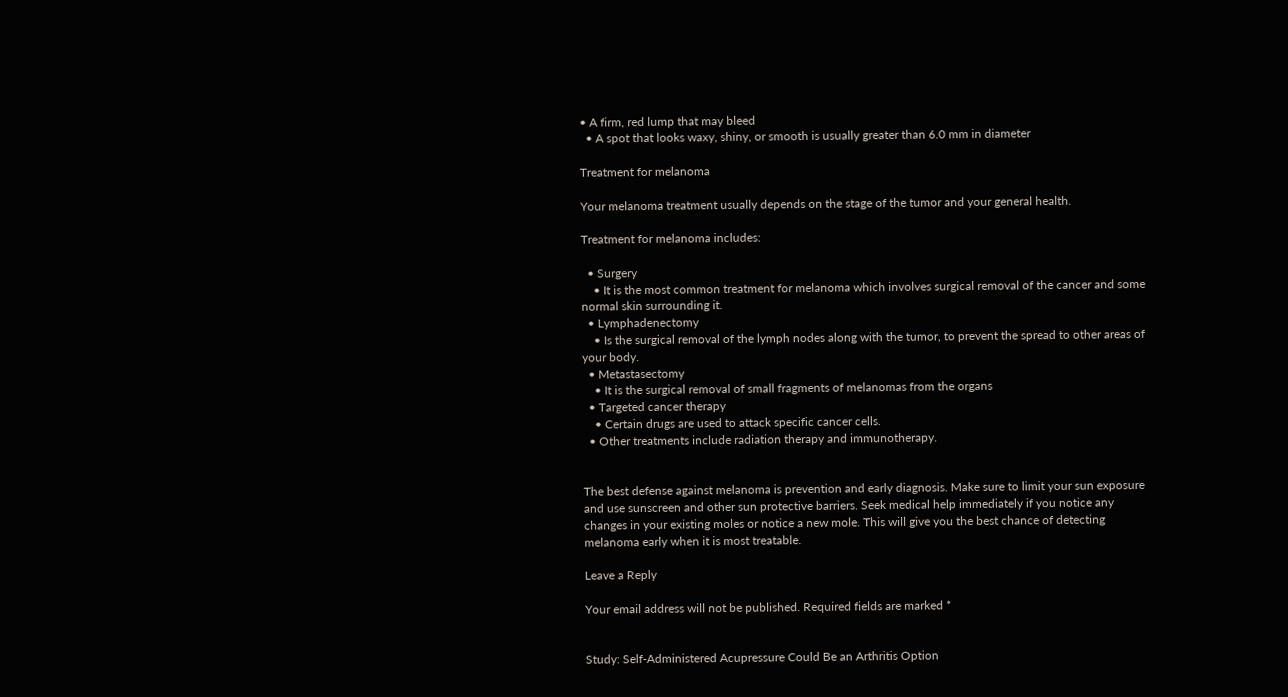• A firm, red lump that may bleed
  • A spot that looks waxy, shiny, or smooth is usually greater than 6.0 mm in diameter

Treatment for melanoma

Your melanoma treatment usually depends on the stage of the tumor and your general health.

Treatment for melanoma includes:

  • Surgery
    • It is the most common treatment for melanoma which involves surgical removal of the cancer and some normal skin surrounding it.
  • Lymphadenectomy
    • Is the surgical removal of the lymph nodes along with the tumor, to prevent the spread to other areas of your body.
  • Metastasectomy
    • It is the surgical removal of small fragments of melanomas from the organs
  • Targeted cancer therapy
    • Certain drugs are used to attack specific cancer cells.
  • Other treatments include radiation therapy and immunotherapy.


The best defense against melanoma is prevention and early diagnosis. Make sure to limit your sun exposure and use sunscreen and other sun protective barriers. Seek medical help immediately if you notice any changes in your existing moles or notice a new mole. This will give you the best chance of detecting melanoma early when it is most treatable.

Leave a Reply

Your email address will not be published. Required fields are marked *


Study: Self-Administered Acupressure Could Be an Arthritis Option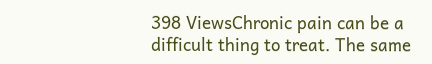398 ViewsChronic pain can be a difficult thing to treat. The same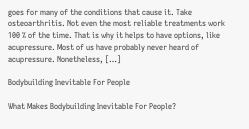goes for many of the conditions that cause it. Take osteoarthritis. Not even the most reliable treatments work 100 % of the time. That is why it helps to have options, like acupressure. Most of us have probably never heard of acupressure. Nonetheless, […]

Bodybuilding Inevitable For People

What Makes Bodybuilding Inevitable For People?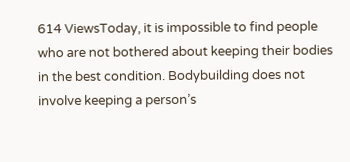614 ViewsToday, it is impossible to find people who are not bothered about keeping their bodies in the best condition. Bodybuilding does not involve keeping a person’s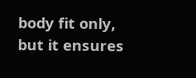body fit only, but it ensures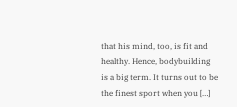that his mind, too, is fit and healthy. Hence, bodybuilding is a big term. It turns out to be the finest sport when you […]